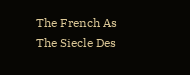The French As The Siecle Des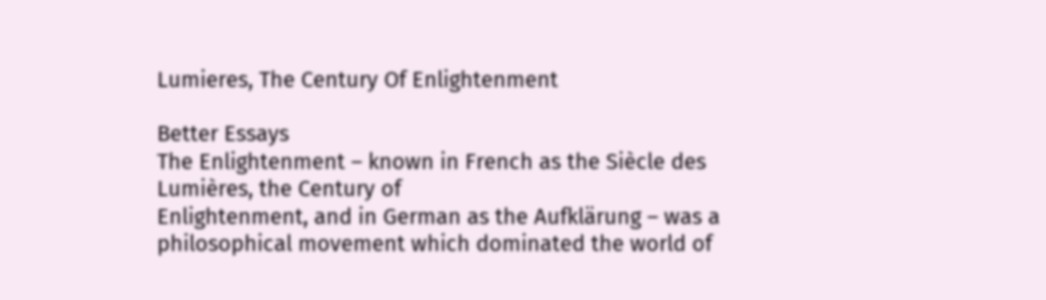Lumieres, The Century Of Enlightenment

Better Essays
The Enlightenment – known in French as the Siècle des Lumières, the Century of
Enlightenment, and in German as the Aufklärung – was a philosophical movement which dominated the world of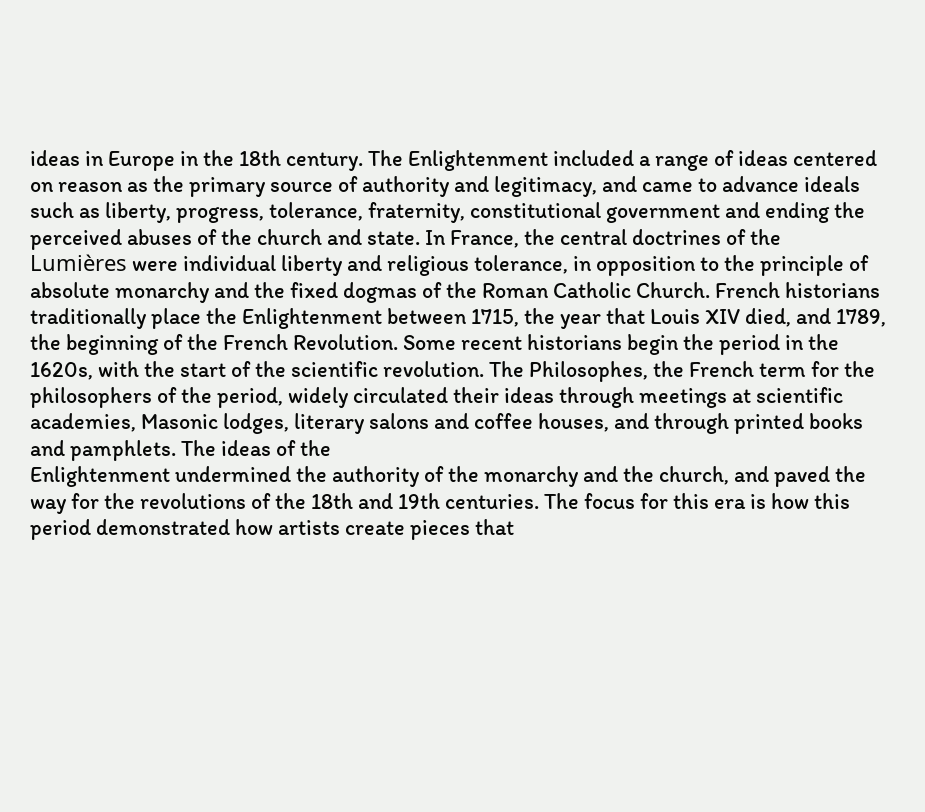ideas in Europe in the 18th century. The Enlightenment included a range of ideas centered on reason as the primary source of authority and legitimacy, and came to advance ideals such as liberty, progress, tolerance, fraternity, constitutional government and ending the perceived abuses of the church and state. In France, the central doctrines of the
Lumières were individual liberty and religious tolerance, in opposition to the principle of absolute monarchy and the fixed dogmas of the Roman Catholic Church. French historians traditionally place the Enlightenment between 1715, the year that Louis XIV died, and 1789, the beginning of the French Revolution. Some recent historians begin the period in the 1620s, with the start of the scientific revolution. The Philosophes, the French term for the philosophers of the period, widely circulated their ideas through meetings at scientific academies, Masonic lodges, literary salons and coffee houses, and through printed books and pamphlets. The ideas of the
Enlightenment undermined the authority of the monarchy and the church, and paved the way for the revolutions of the 18th and 19th centuries. The focus for this era is how this period demonstrated how artists create pieces that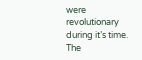were revolutionary during it’s time. The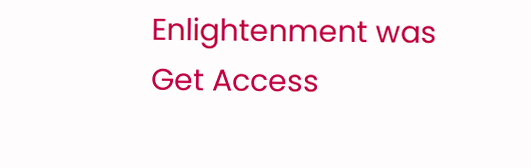Enlightenment was
Get Access